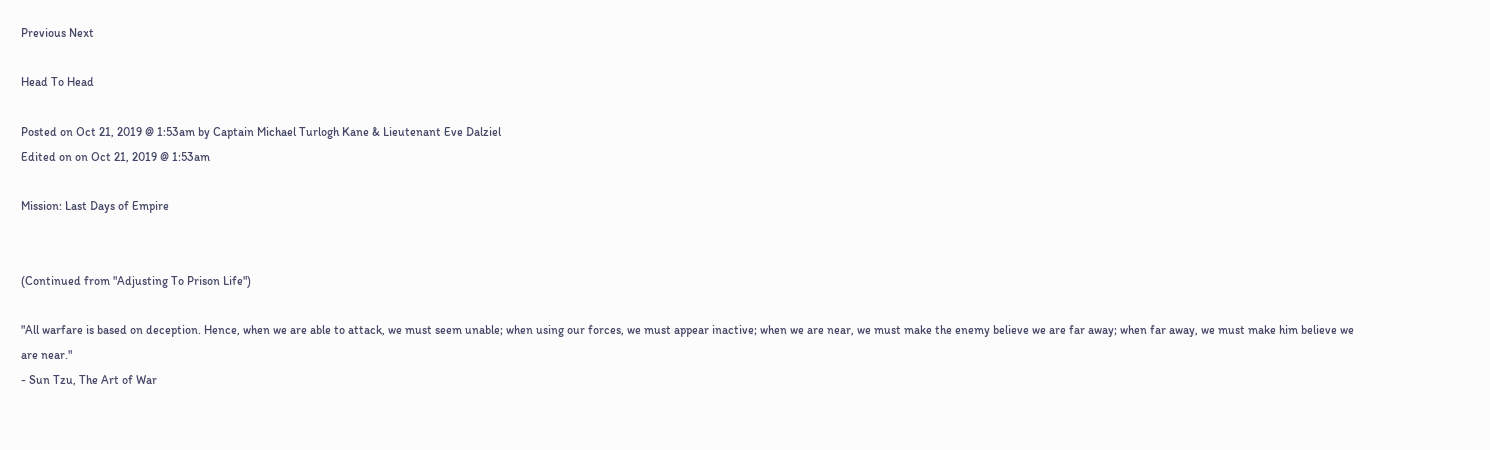Previous Next

Head To Head

Posted on Oct 21, 2019 @ 1:53am by Captain Michael Turlogh Kane & Lieutenant Eve Dalziel
Edited on on Oct 21, 2019 @ 1:53am

Mission: Last Days of Empire


(Continued from "Adjusting To Prison Life")

"All warfare is based on deception. Hence, when we are able to attack, we must seem unable; when using our forces, we must appear inactive; when we are near, we must make the enemy believe we are far away; when far away, we must make him believe we are near."
- Sun Tzu, The Art of War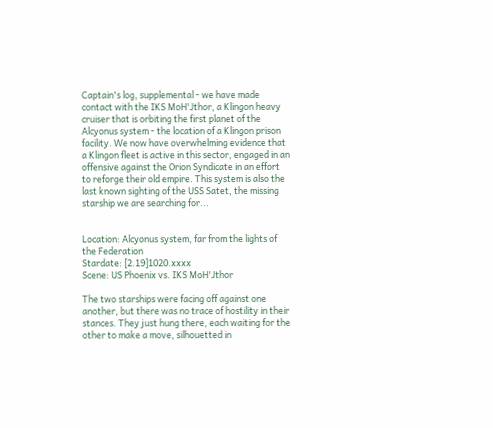Captain's log, supplemental - we have made contact with the IKS MoH'Jthor, a Klingon heavy cruiser that is orbiting the first planet of the Alcyonus system - the location of a Klingon prison facility. We now have overwhelming evidence that a Klingon fleet is active in this sector, engaged in an offensive against the Orion Syndicate in an effort to reforge their old empire. This system is also the last known sighting of the USS Satet, the missing starship we are searching for...


Location: Alcyonus system, far from the lights of the Federation
Stardate: [2.19]1020.xxxx
Scene: US Phoenix vs. IKS MoH'Jthor

The two starships were facing off against one another, but there was no trace of hostility in their stances. They just hung there, each waiting for the other to make a move, silhouetted in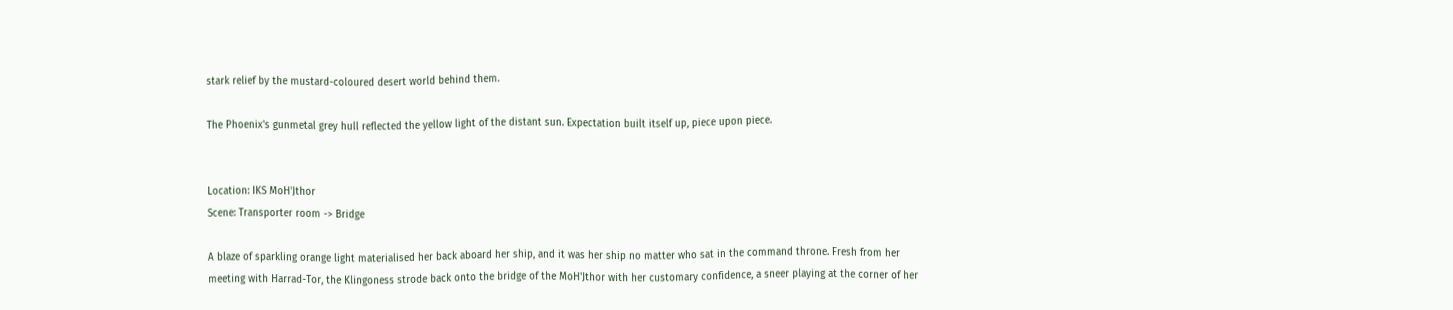stark relief by the mustard-coloured desert world behind them.

The Phoenix's gunmetal grey hull reflected the yellow light of the distant sun. Expectation built itself up, piece upon piece.


Location: IKS MoH'Jthor
Scene: Transporter room -> Bridge

A blaze of sparkling orange light materialised her back aboard her ship, and it was her ship no matter who sat in the command throne. Fresh from her meeting with Harrad-Tor, the Klingoness strode back onto the bridge of the MoH'Jthor with her customary confidence, a sneer playing at the corner of her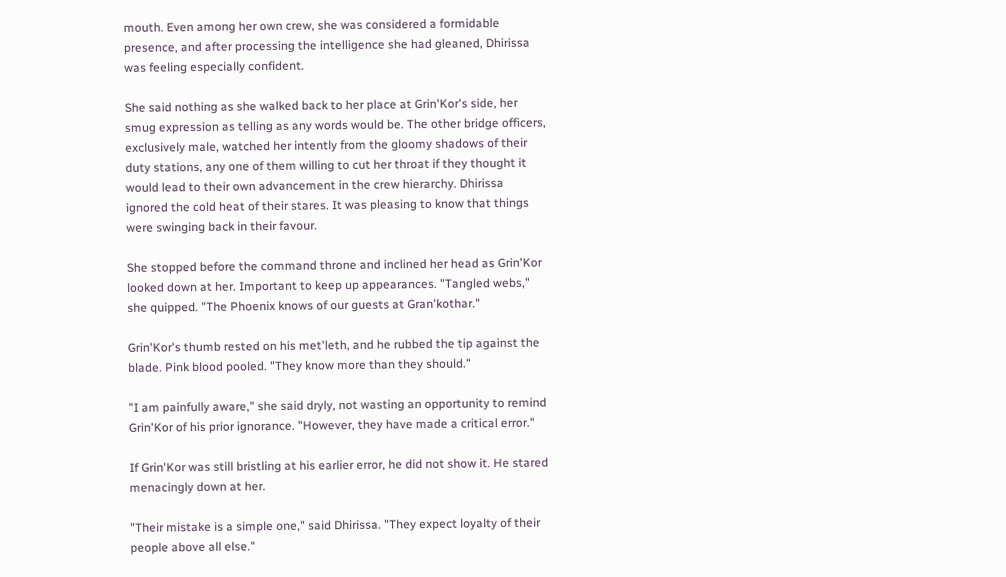mouth. Even among her own crew, she was considered a formidable presence, and after processing the intelligence she had gleaned, Dhirissa was feeling especially confident.

She said nothing as she walked back to her place at Grin'Kor's side, her smug expression as telling as any words would be. The other bridge officers, exclusively male, watched her intently from the gloomy shadows of their duty stations, any one of them willing to cut her throat if they thought it would lead to their own advancement in the crew hierarchy. Dhirissa ignored the cold heat of their stares. It was pleasing to know that things were swinging back in their favour.

She stopped before the command throne and inclined her head as Grin'Kor looked down at her. Important to keep up appearances. "Tangled webs," she quipped. "The Phoenix knows of our guests at Gran'kothar."

Grin'Kor's thumb rested on his met'leth, and he rubbed the tip against the blade. Pink blood pooled. "They know more than they should."

"I am painfully aware," she said dryly, not wasting an opportunity to remind Grin'Kor of his prior ignorance. "However, they have made a critical error."

If Grin'Kor was still bristling at his earlier error, he did not show it. He stared menacingly down at her.

"Their mistake is a simple one," said Dhirissa. "They expect loyalty of their people above all else."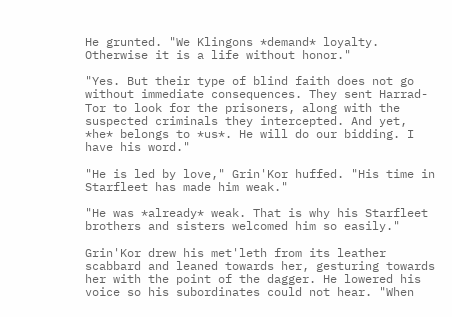He grunted. "We Klingons *demand* loyalty. Otherwise it is a life without honor."

"Yes. But their type of blind faith does not go without immediate consequences. They sent Harrad-Tor to look for the prisoners, along with the suspected criminals they intercepted. And yet, *he* belongs to *us*. He will do our bidding. I have his word."

"He is led by love," Grin'Kor huffed. "His time in Starfleet has made him weak."

"He was *already* weak. That is why his Starfleet brothers and sisters welcomed him so easily."

Grin'Kor drew his met'leth from its leather scabbard and leaned towards her, gesturing towards her with the point of the dagger. He lowered his voice so his subordinates could not hear. "When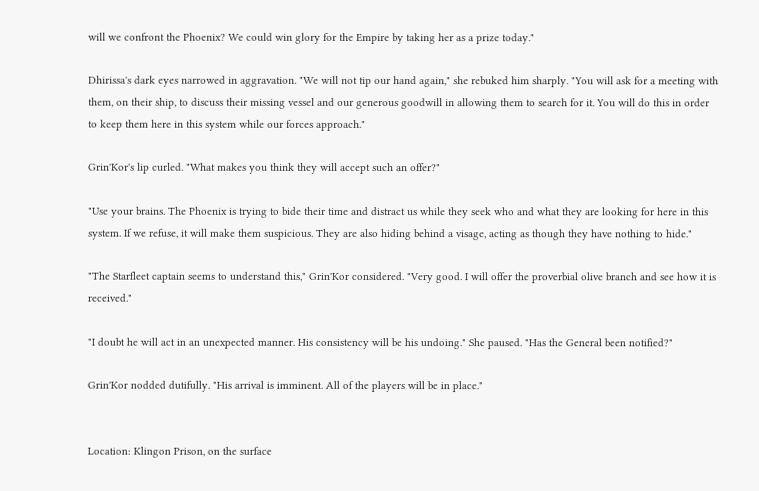will we confront the Phoenix? We could win glory for the Empire by taking her as a prize today."

Dhirissa's dark eyes narrowed in aggravation. "We will not tip our hand again," she rebuked him sharply. "You will ask for a meeting with them, on their ship, to discuss their missing vessel and our generous goodwill in allowing them to search for it. You will do this in order to keep them here in this system while our forces approach."

Grin'Kor's lip curled. "What makes you think they will accept such an offer?"

"Use your brains. The Phoenix is trying to bide their time and distract us while they seek who and what they are looking for here in this system. If we refuse, it will make them suspicious. They are also hiding behind a visage, acting as though they have nothing to hide."

"The Starfleet captain seems to understand this," Grin'Kor considered. "Very good. I will offer the proverbial olive branch and see how it is received."

"I doubt he will act in an unexpected manner. His consistency will be his undoing." She paused. "Has the General been notified?"

Grin'Kor nodded dutifully. "His arrival is imminent. All of the players will be in place."


Location: Klingon Prison, on the surface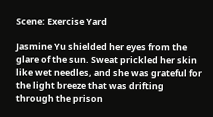Scene: Exercise Yard

Jasmine Yu shielded her eyes from the glare of the sun. Sweat prickled her skin like wet needles, and she was grateful for the light breeze that was drifting through the prison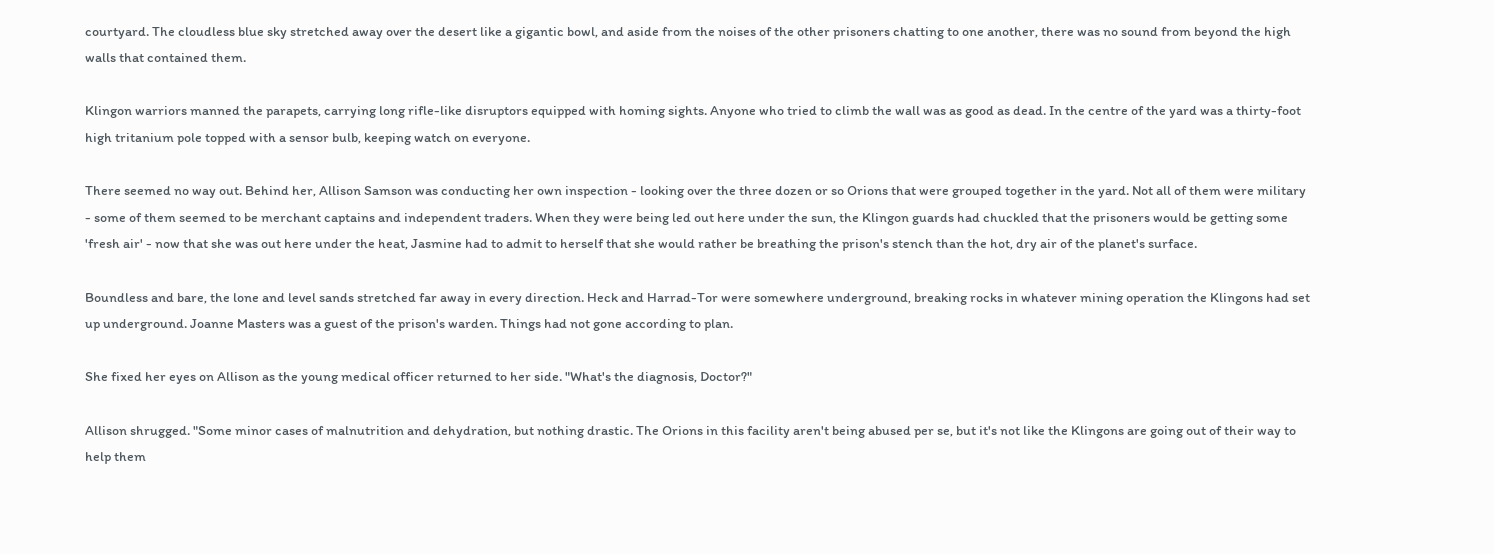courtyard. The cloudless blue sky stretched away over the desert like a gigantic bowl, and aside from the noises of the other prisoners chatting to one another, there was no sound from beyond the high walls that contained them.

Klingon warriors manned the parapets, carrying long rifle-like disruptors equipped with homing sights. Anyone who tried to climb the wall was as good as dead. In the centre of the yard was a thirty-foot high tritanium pole topped with a sensor bulb, keeping watch on everyone.

There seemed no way out. Behind her, Allison Samson was conducting her own inspection - looking over the three dozen or so Orions that were grouped together in the yard. Not all of them were military - some of them seemed to be merchant captains and independent traders. When they were being led out here under the sun, the Klingon guards had chuckled that the prisoners would be getting some 'fresh air' - now that she was out here under the heat, Jasmine had to admit to herself that she would rather be breathing the prison's stench than the hot, dry air of the planet's surface.

Boundless and bare, the lone and level sands stretched far away in every direction. Heck and Harrad-Tor were somewhere underground, breaking rocks in whatever mining operation the Klingons had set up underground. Joanne Masters was a guest of the prison's warden. Things had not gone according to plan.

She fixed her eyes on Allison as the young medical officer returned to her side. "What's the diagnosis, Doctor?"

Allison shrugged. "Some minor cases of malnutrition and dehydration, but nothing drastic. The Orions in this facility aren't being abused per se, but it's not like the Klingons are going out of their way to help them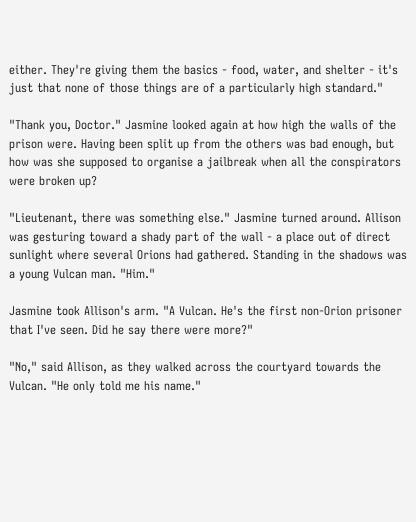either. They're giving them the basics - food, water, and shelter - it's just that none of those things are of a particularly high standard."

"Thank you, Doctor." Jasmine looked again at how high the walls of the prison were. Having been split up from the others was bad enough, but how was she supposed to organise a jailbreak when all the conspirators were broken up?

"Lieutenant, there was something else." Jasmine turned around. Allison was gesturing toward a shady part of the wall - a place out of direct sunlight where several Orions had gathered. Standing in the shadows was a young Vulcan man. "Him."

Jasmine took Allison's arm. "A Vulcan. He's the first non-Orion prisoner that I've seen. Did he say there were more?"

"No," said Allison, as they walked across the courtyard towards the Vulcan. "He only told me his name."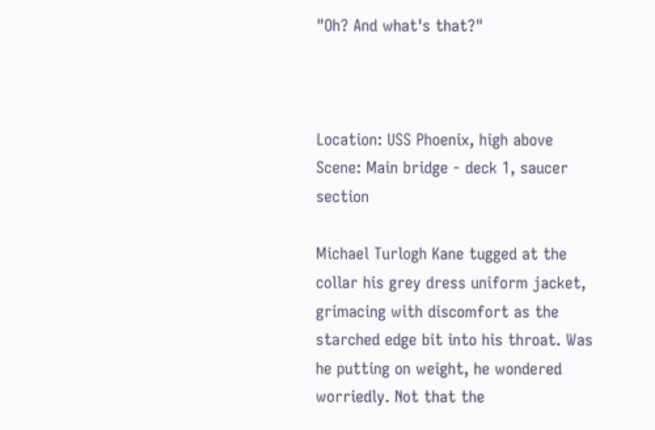"Oh? And what's that?"



Location: USS Phoenix, high above
Scene: Main bridge - deck 1, saucer section

Michael Turlogh Kane tugged at the collar his grey dress uniform jacket, grimacing with discomfort as the starched edge bit into his throat. Was he putting on weight, he wondered worriedly. Not that the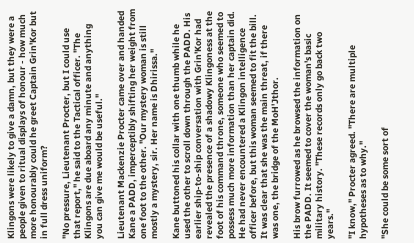Klingons were likely to give a damn, but they were a people given to ritual displays of honour - how much more honourably could he greet Captain Grin'Kor but in full dress uniform?

"No pressure, Lieutenant Procter, but I could use that report," he said to the Tactical officer. "The Klingons are due aboard any minute and anything you can give me would be useful."

Lieutenant Mackenzie Procter came over and handed Kane a PADD, imperceptibly shifting her weight from one foot to the other. "Our mystery woman is still mostly a mystery, sir. Her name is Dhirissa."

Kane buttoned his collar with one thumb while he used the other to scroll down through the PADD. His earlier ship-to-ship conversation with Grin'Kor had revealed the presence of a shadowy Klingoness at the foot of his command throne, someone who seemed to possess much more information than her captain did. He had never encountered a Klingon intelligence officer before, but this woman seemed to fit the bill. It was clear that she was the main threat, if there was one, the bridge of the MoH'Jthor.

His brow furrowed as he browsed the information on the PADD. It seemed to cover the woman's basic military history. "These records only go back two years."

"I know," Procter agreed. "There are multiple hypotheses as to why."

"She could be some sort of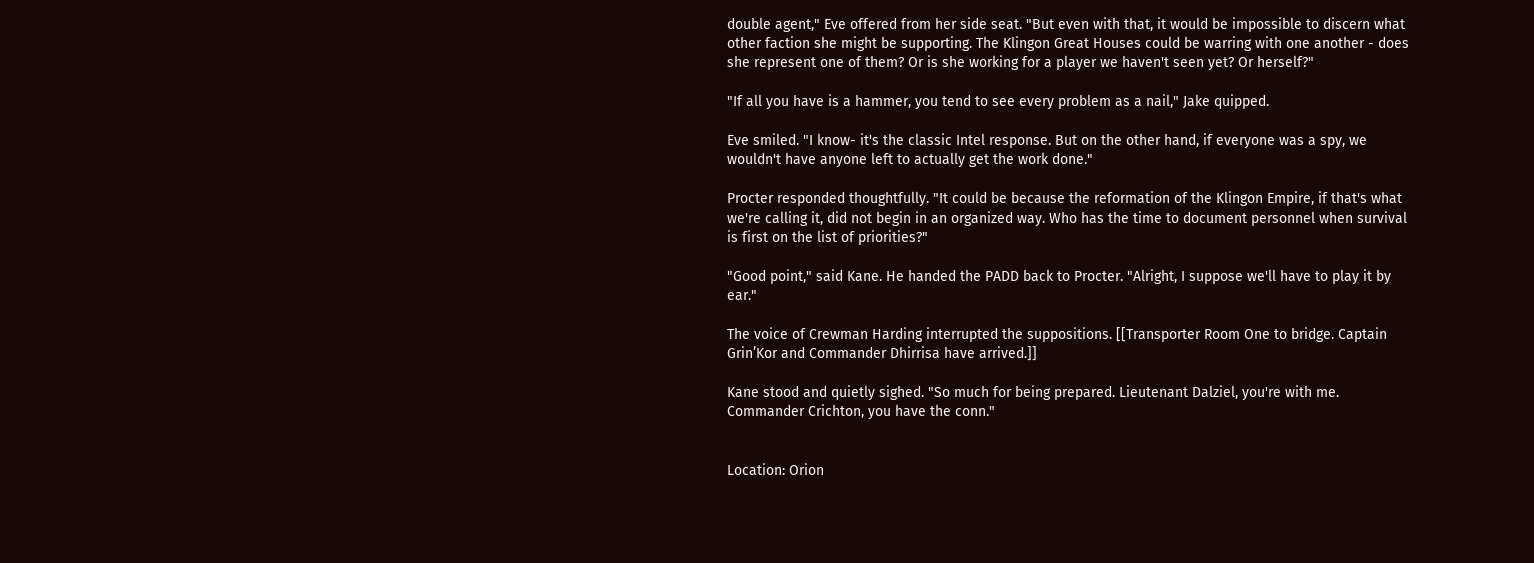double agent," Eve offered from her side seat. "But even with that, it would be impossible to discern what other faction she might be supporting. The Klingon Great Houses could be warring with one another - does she represent one of them? Or is she working for a player we haven't seen yet? Or herself?"

"If all you have is a hammer, you tend to see every problem as a nail," Jake quipped.

Eve smiled. "I know- it's the classic Intel response. But on the other hand, if everyone was a spy, we wouldn't have anyone left to actually get the work done."

Procter responded thoughtfully. "It could be because the reformation of the Klingon Empire, if that's what we're calling it, did not begin in an organized way. Who has the time to document personnel when survival is first on the list of priorities?"

"Good point," said Kane. He handed the PADD back to Procter. "Alright, I suppose we'll have to play it by ear."

The voice of Crewman Harding interrupted the suppositions. [[Transporter Room One to bridge. Captain Grin’Kor and Commander Dhirrisa have arrived.]]

Kane stood and quietly sighed. "So much for being prepared. Lieutenant Dalziel, you're with me. Commander Crichton, you have the conn."


Location: Orion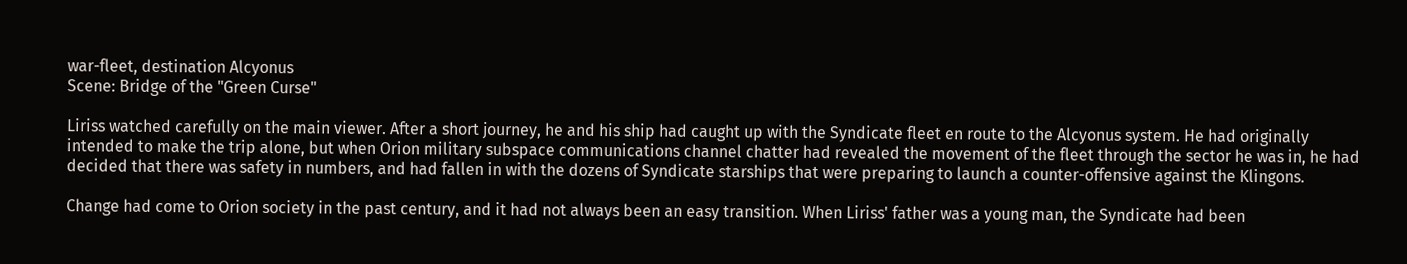war-fleet, destination Alcyonus
Scene: Bridge of the "Green Curse"

Liriss watched carefully on the main viewer. After a short journey, he and his ship had caught up with the Syndicate fleet en route to the Alcyonus system. He had originally intended to make the trip alone, but when Orion military subspace communications channel chatter had revealed the movement of the fleet through the sector he was in, he had decided that there was safety in numbers, and had fallen in with the dozens of Syndicate starships that were preparing to launch a counter-offensive against the Klingons.

Change had come to Orion society in the past century, and it had not always been an easy transition. When Liriss' father was a young man, the Syndicate had been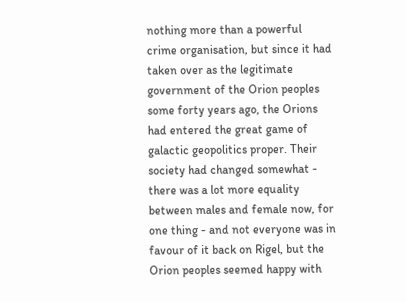nothing more than a powerful crime organisation, but since it had taken over as the legitimate government of the Orion peoples some forty years ago, the Orions had entered the great game of galactic geopolitics proper. Their society had changed somewhat - there was a lot more equality between males and female now, for one thing - and not everyone was in favour of it back on Rigel, but the Orion peoples seemed happy with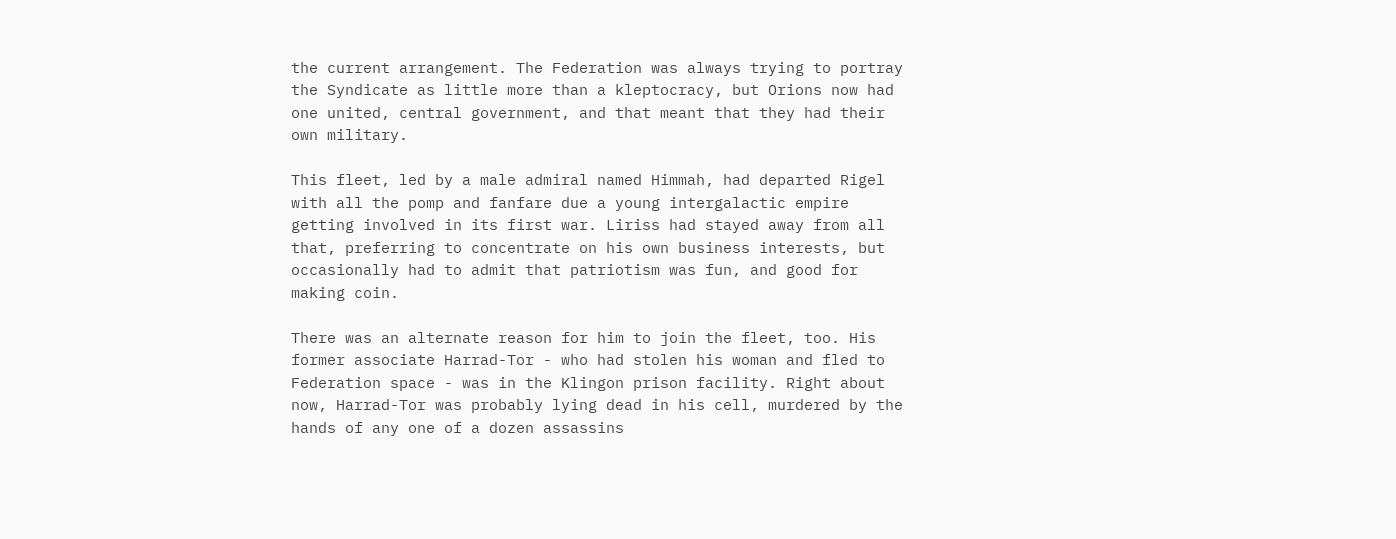the current arrangement. The Federation was always trying to portray the Syndicate as little more than a kleptocracy, but Orions now had one united, central government, and that meant that they had their own military.

This fleet, led by a male admiral named Himmah, had departed Rigel with all the pomp and fanfare due a young intergalactic empire getting involved in its first war. Liriss had stayed away from all that, preferring to concentrate on his own business interests, but occasionally had to admit that patriotism was fun, and good for making coin.

There was an alternate reason for him to join the fleet, too. His former associate Harrad-Tor - who had stolen his woman and fled to Federation space - was in the Klingon prison facility. Right about now, Harrad-Tor was probably lying dead in his cell, murdered by the hands of any one of a dozen assassins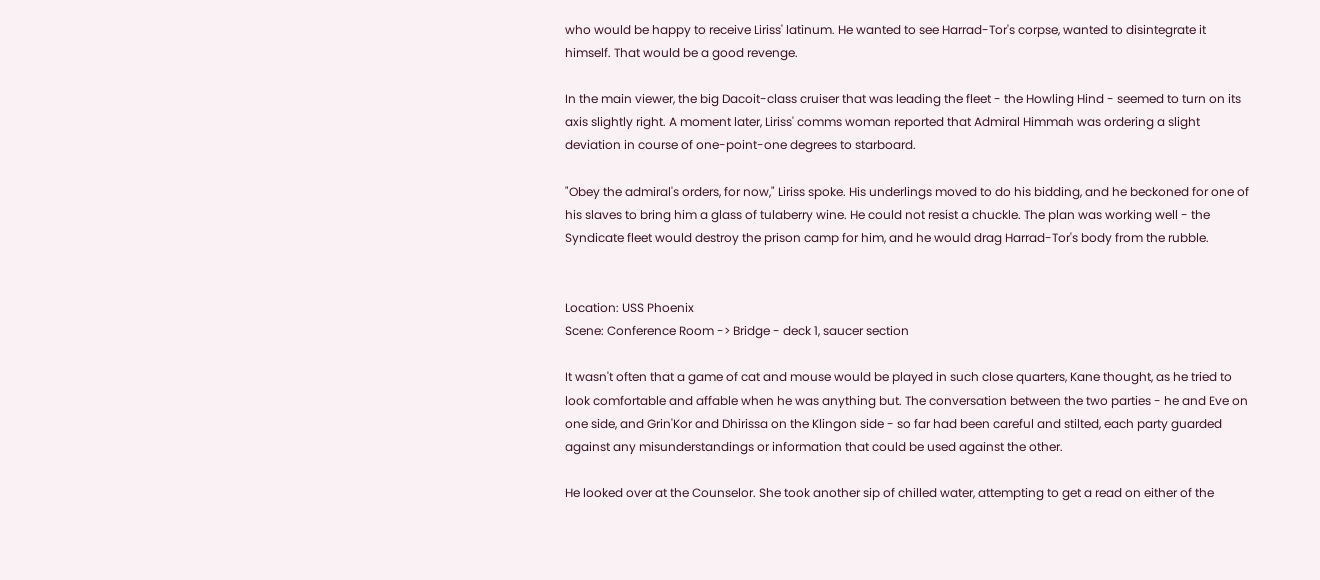who would be happy to receive Liriss' latinum. He wanted to see Harrad-Tor's corpse, wanted to disintegrate it himself. That would be a good revenge.

In the main viewer, the big Dacoit-class cruiser that was leading the fleet - the Howling Hind - seemed to turn on its axis slightly right. A moment later, Liriss' comms woman reported that Admiral Himmah was ordering a slight deviation in course of one-point-one degrees to starboard.

"Obey the admiral's orders, for now," Liriss spoke. His underlings moved to do his bidding, and he beckoned for one of his slaves to bring him a glass of tulaberry wine. He could not resist a chuckle. The plan was working well - the Syndicate fleet would destroy the prison camp for him, and he would drag Harrad-Tor's body from the rubble.


Location: USS Phoenix
Scene: Conference Room -> Bridge - deck 1, saucer section

It wasn't often that a game of cat and mouse would be played in such close quarters, Kane thought, as he tried to look comfortable and affable when he was anything but. The conversation between the two parties - he and Eve on one side, and Grin'Kor and Dhirissa on the Klingon side - so far had been careful and stilted, each party guarded against any misunderstandings or information that could be used against the other.

He looked over at the Counselor. She took another sip of chilled water, attempting to get a read on either of the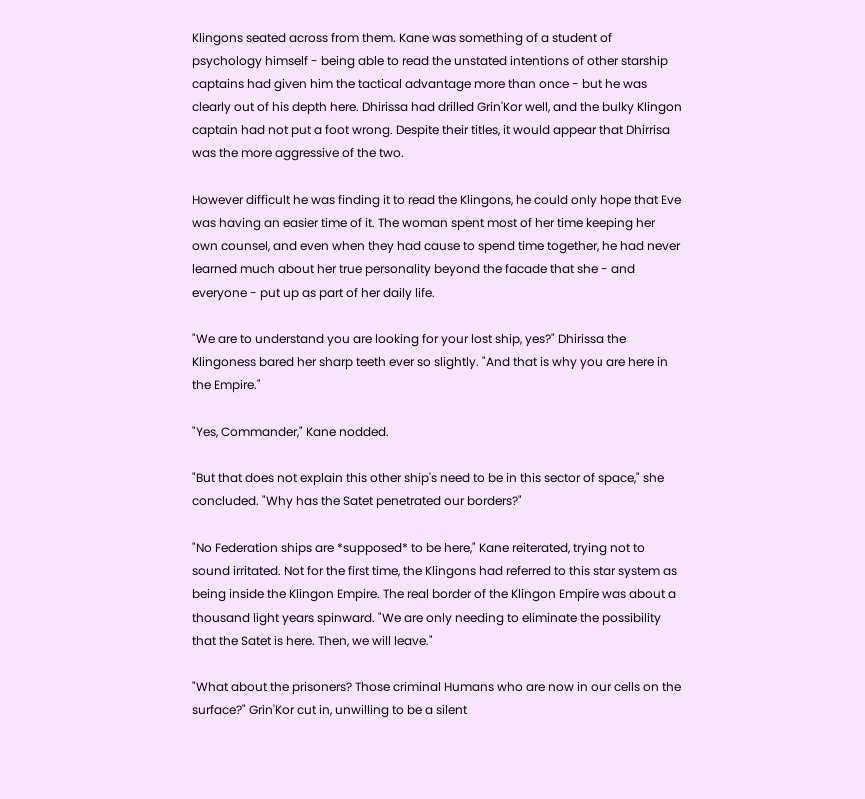Klingons seated across from them. Kane was something of a student of psychology himself - being able to read the unstated intentions of other starship captains had given him the tactical advantage more than once - but he was clearly out of his depth here. Dhirissa had drilled Grin'Kor well, and the bulky Klingon captain had not put a foot wrong. Despite their titles, it would appear that Dhirrisa was the more aggressive of the two.

However difficult he was finding it to read the Klingons, he could only hope that Eve was having an easier time of it. The woman spent most of her time keeping her own counsel, and even when they had cause to spend time together, he had never learned much about her true personality beyond the facade that she - and everyone - put up as part of her daily life.

"We are to understand you are looking for your lost ship, yes?" Dhirissa the Klingoness bared her sharp teeth ever so slightly. "And that is why you are here in the Empire."

"Yes, Commander," Kane nodded.

"But that does not explain this other ship's need to be in this sector of space," she concluded. "Why has the Satet penetrated our borders?"

"No Federation ships are *supposed* to be here," Kane reiterated, trying not to sound irritated. Not for the first time, the Klingons had referred to this star system as being inside the Klingon Empire. The real border of the Klingon Empire was about a thousand light years spinward. "We are only needing to eliminate the possibility that the Satet is here. Then, we will leave."

"What about the prisoners? Those criminal Humans who are now in our cells on the surface?" Grin'Kor cut in, unwilling to be a silent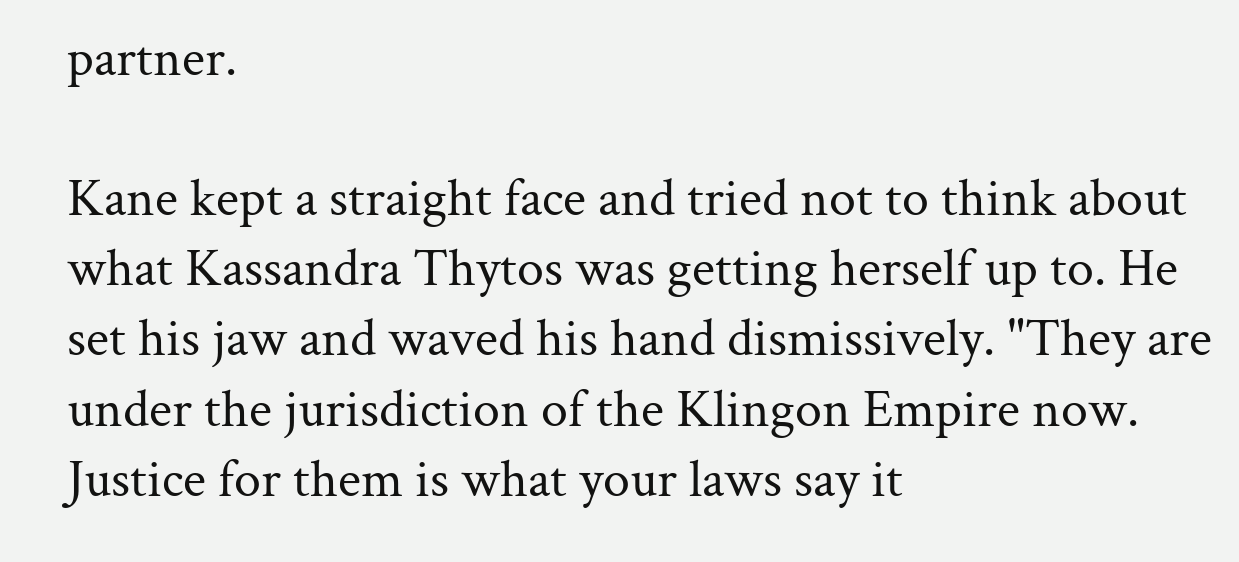partner.

Kane kept a straight face and tried not to think about what Kassandra Thytos was getting herself up to. He set his jaw and waved his hand dismissively. "They are under the jurisdiction of the Klingon Empire now. Justice for them is what your laws say it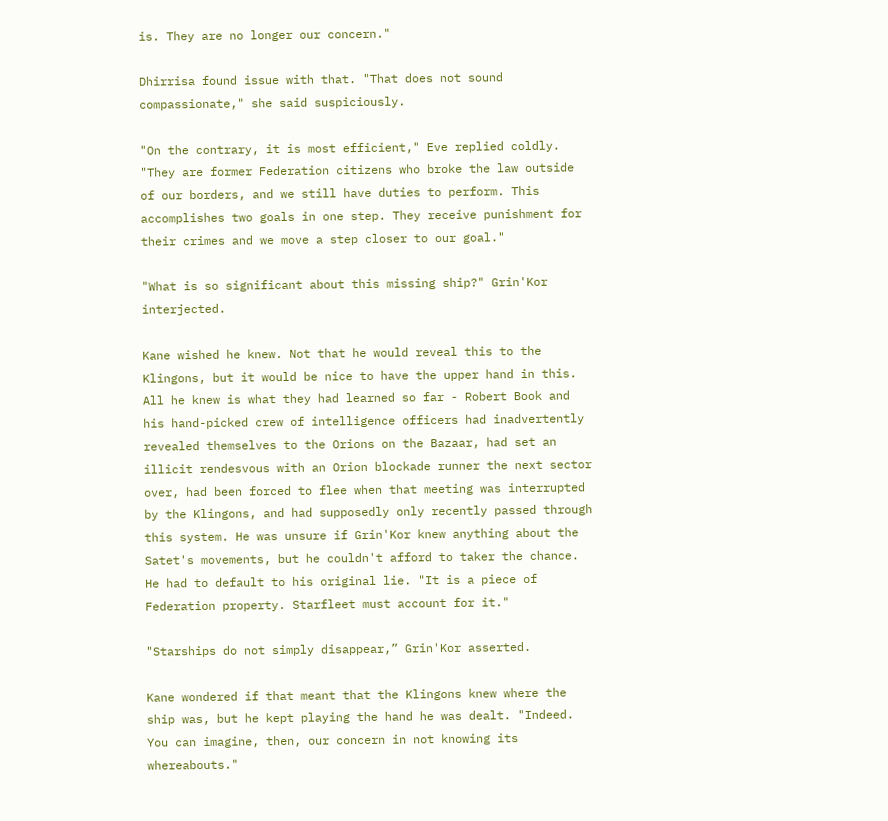is. They are no longer our concern."

Dhirrisa found issue with that. "That does not sound compassionate," she said suspiciously.

"On the contrary, it is most efficient," Eve replied coldly. "They are former Federation citizens who broke the law outside of our borders, and we still have duties to perform. This accomplishes two goals in one step. They receive punishment for their crimes and we move a step closer to our goal."

"What is so significant about this missing ship?" Grin'Kor interjected.

Kane wished he knew. Not that he would reveal this to the Klingons, but it would be nice to have the upper hand in this. All he knew is what they had learned so far - Robert Book and his hand-picked crew of intelligence officers had inadvertently revealed themselves to the Orions on the Bazaar, had set an illicit rendesvous with an Orion blockade runner the next sector over, had been forced to flee when that meeting was interrupted by the Klingons, and had supposedly only recently passed through this system. He was unsure if Grin'Kor knew anything about the Satet's movements, but he couldn't afford to taker the chance. He had to default to his original lie. "It is a piece of Federation property. Starfleet must account for it."

"Starships do not simply disappear,” Grin'Kor asserted.

Kane wondered if that meant that the Klingons knew where the ship was, but he kept playing the hand he was dealt. "Indeed. You can imagine, then, our concern in not knowing its whereabouts."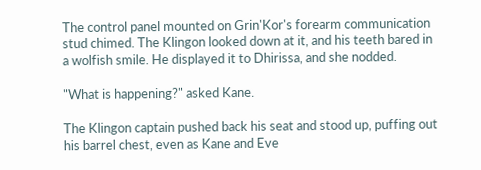The control panel mounted on Grin'Kor's forearm communication stud chimed. The Klingon looked down at it, and his teeth bared in a wolfish smile. He displayed it to Dhirissa, and she nodded.

"What is happening?" asked Kane.

The Klingon captain pushed back his seat and stood up, puffing out his barrel chest, even as Kane and Eve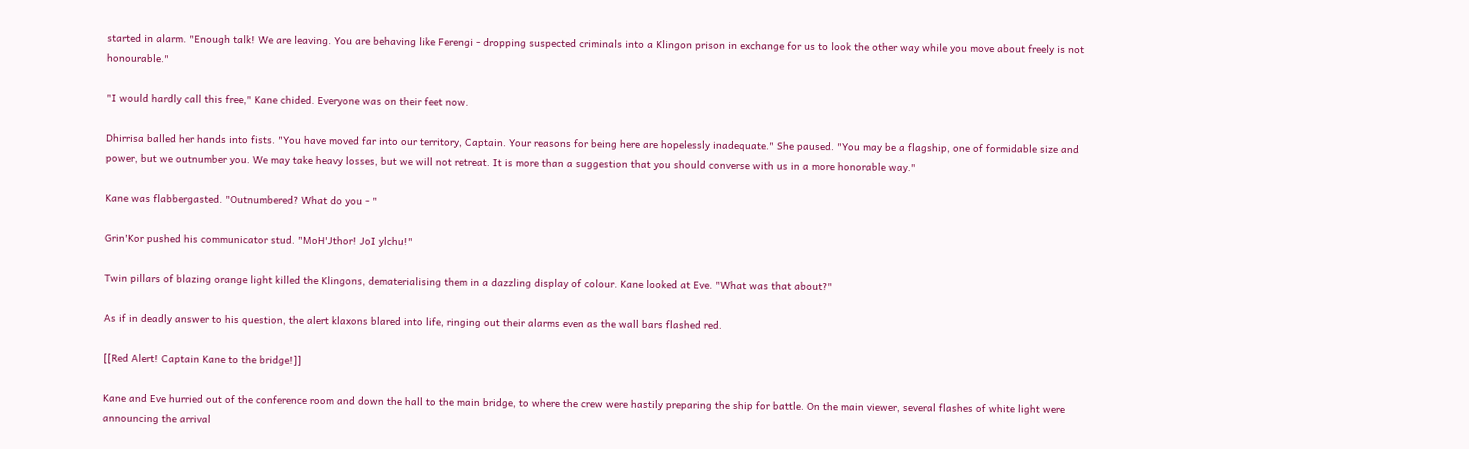started in alarm. "Enough talk! We are leaving. You are behaving like Ferengi - dropping suspected criminals into a Klingon prison in exchange for us to look the other way while you move about freely is not honourable."

"I would hardly call this free," Kane chided. Everyone was on their feet now.

Dhirrisa balled her hands into fists. "You have moved far into our territory, Captain. Your reasons for being here are hopelessly inadequate." She paused. "You may be a flagship, one of formidable size and power, but we outnumber you. We may take heavy losses, but we will not retreat. It is more than a suggestion that you should converse with us in a more honorable way."

Kane was flabbergasted. "Outnumbered? What do you - "

Grin'Kor pushed his communicator stud. "MoH'Jthor! JoI ylchu!"

Twin pillars of blazing orange light killed the Klingons, dematerialising them in a dazzling display of colour. Kane looked at Eve. "What was that about?"

As if in deadly answer to his question, the alert klaxons blared into life, ringing out their alarms even as the wall bars flashed red.

[[Red Alert! Captain Kane to the bridge!]]

Kane and Eve hurried out of the conference room and down the hall to the main bridge, to where the crew were hastily preparing the ship for battle. On the main viewer, several flashes of white light were announcing the arrival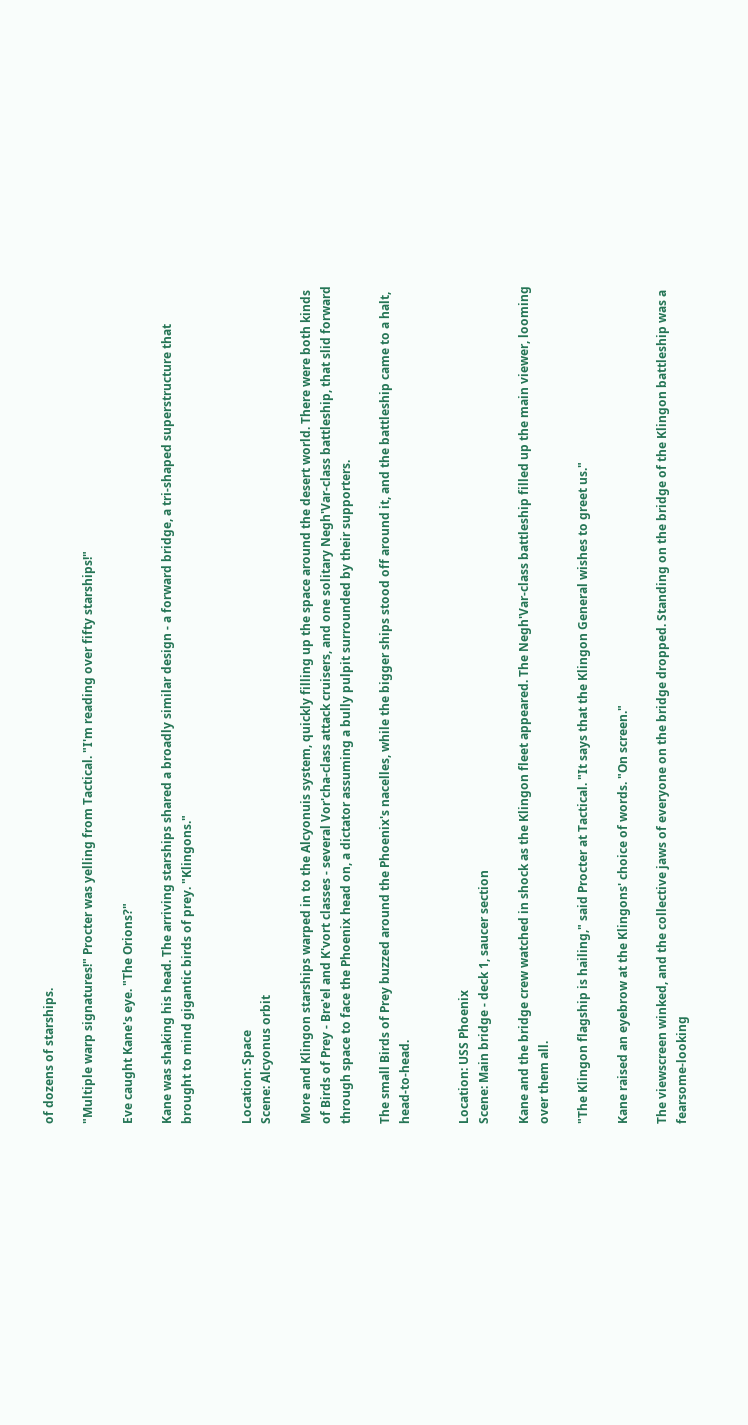of dozens of starships.

"Multiple warp signatures!" Procter was yelling from Tactical. "I'm reading over fifty starships!"

Eve caught Kane's eye. "The Orions?"

Kane was shaking his head. The arriving starships shared a broadly similar design - a forward bridge, a tri-shaped superstructure that brought to mind gigantic birds of prey. "Klingons."


Location: Space
Scene: Alcyonus orbit

More and Klingon starships warped in to the Alcyonuis system, quickly filling up the space around the desert world. There were both kinds of Birds of Prey - Bre'el and K'vort classes - several Vor'cha-class attack cruisers, and one solitary Negh'Var-class battleship, that slid forward through space to face the Phoenix head on, a dictator assuming a bully pulpit surrounded by their supporters.

The small Birds of Prey buzzed around the Phoenix's nacelles, while the bigger ships stood off around it, and the battleship came to a halt, head-to-head.


Location: USS Phoenix
Scene: Main bridge - deck 1, saucer section

Kane and the bridge crew watched in shock as the Klingon fleet appeared. The Negh'Var-class battleship filled up the main viewer, looming over them all.

"The Klingon flagship is hailing," said Procter at Tactical. "It says that the Klingon General wishes to greet us."

Kane raised an eyebrow at the Klingons' choice of words. "On screen."

The viewscreen winked, and the collective jaws of everyone on the bridge dropped. Standing on the bridge of the Klingon battleship was a fearsome-looking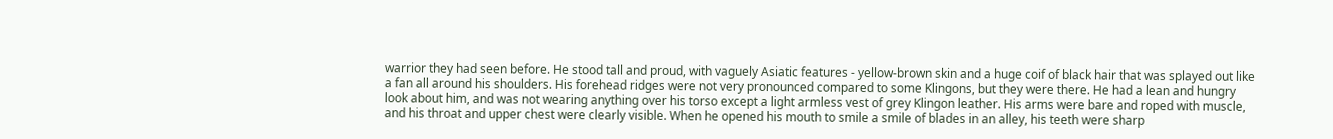warrior they had seen before. He stood tall and proud, with vaguely Asiatic features - yellow-brown skin and a huge coif of black hair that was splayed out like a fan all around his shoulders. His forehead ridges were not very pronounced compared to some Klingons, but they were there. He had a lean and hungry look about him, and was not wearing anything over his torso except a light armless vest of grey Klingon leather. His arms were bare and roped with muscle, and his throat and upper chest were clearly visible. When he opened his mouth to smile a smile of blades in an alley, his teeth were sharp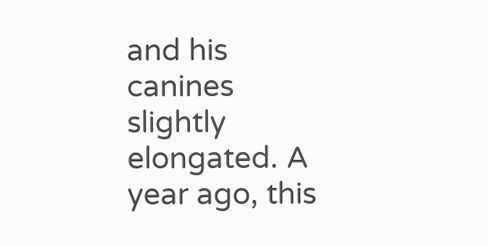and his canines slightly elongated. A year ago, this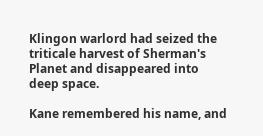Klingon warlord had seized the triticale harvest of Sherman's Planet and disappeared into deep space.

Kane remembered his name, and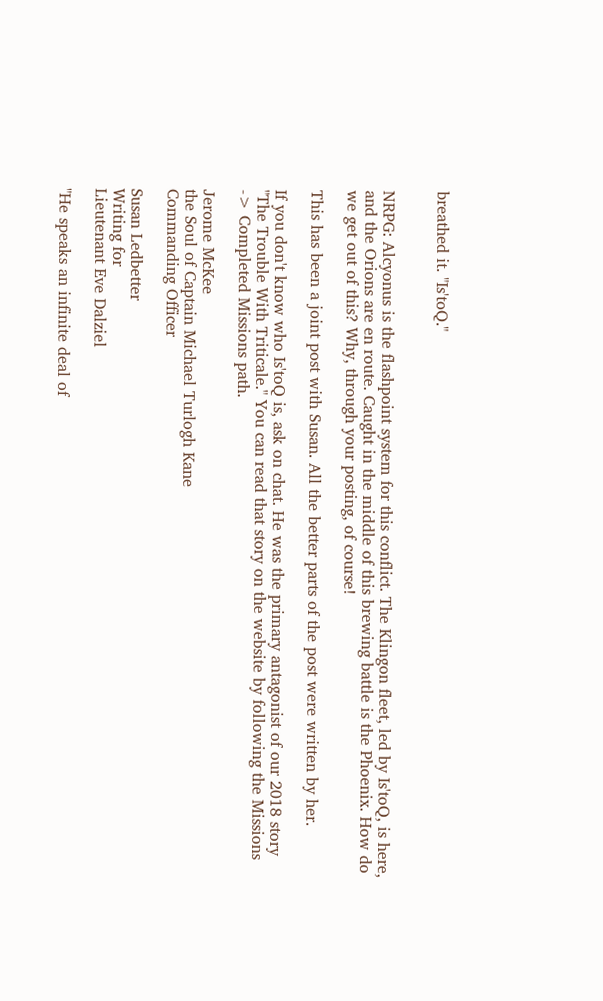breathed it. "Is'toQ."


NRPG: Alcyonus is the flashpoint system for this conflict. The Klingon fleet, led by Is'toQ, is here, and the Orions are en route. Caught in the middle of this brewing battle is the Phoenix. How do we get out of this? Why, through your posting, of course!

This has been a joint post with Susan. All the better parts of the post were written by her.

If you don't know who Is'toQ is, ask on chat. He was the primary antagonist of our 2018 story "The Trouble With Triticale." You can read that story on the website by following the Missions -> Completed Missions path.

Jerome McKee
the Soul of Captain Michael Turlogh Kane
Commanding Officer

Susan Ledbetter
Writing for
Lieutenant Eve Dalziel

"He speaks an infinite deal of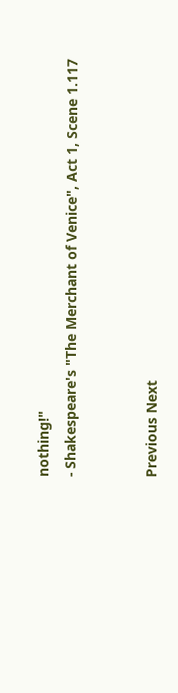nothing!"
- Shakespeare's "The Merchant of Venice", Act 1, Scene 1.117


Previous Next